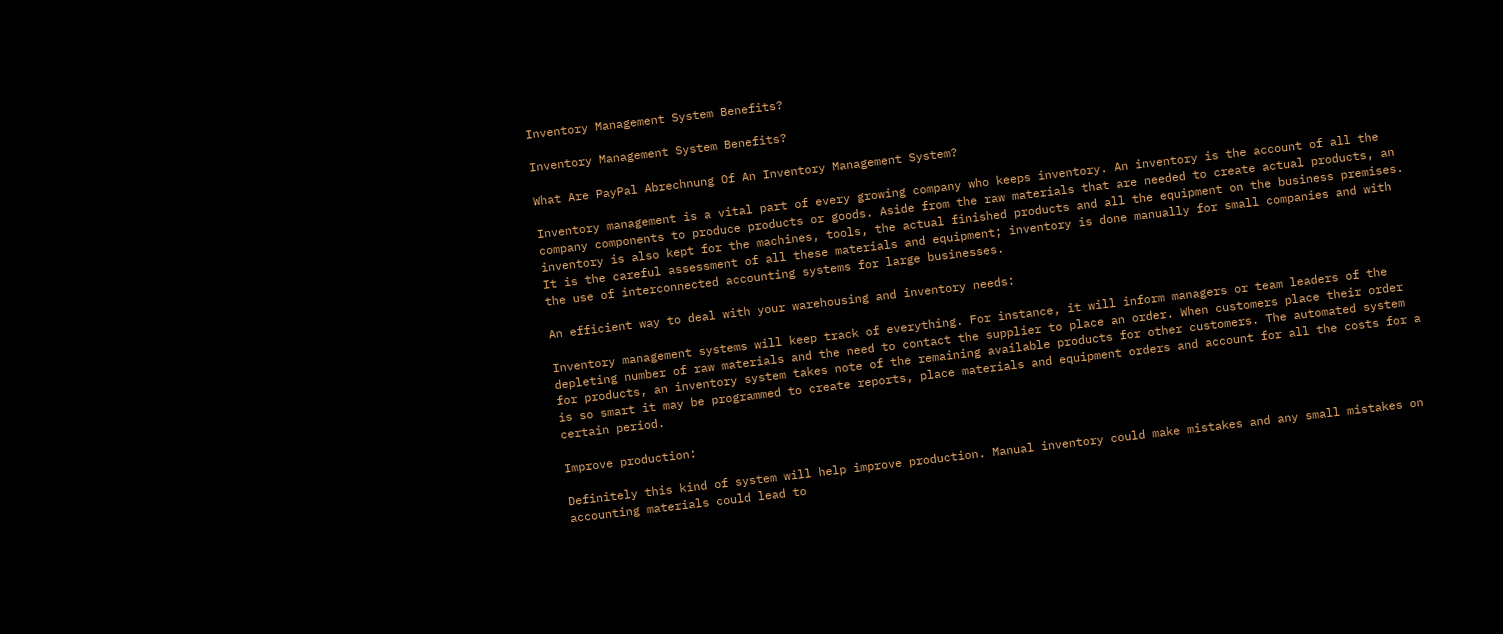Inventory Management System Benefits?

Inventory Management System Benefits?

What Are PayPal Abrechnung Of An Inventory Management System?

Inventory management is a vital part of every growing company who keeps inventory. An inventory is the account of all the company components to produce products or goods. Aside from the raw materials that are needed to create actual products, an inventory is also kept for the machines, tools, the actual finished products and all the equipment on the business premises. It is the careful assessment of all these materials and equipment; inventory is done manually for small companies and with the use of interconnected accounting systems for large businesses.

An efficient way to deal with your warehousing and inventory needs:

Inventory management systems will keep track of everything. For instance, it will inform managers or team leaders of the depleting number of raw materials and the need to contact the supplier to place an order. When customers place their order for products, an inventory system takes note of the remaining available products for other customers. The automated system is so smart it may be programmed to create reports, place materials and equipment orders and account for all the costs for a certain period.

Improve production:

Definitely this kind of system will help improve production. Manual inventory could make mistakes and any small mistakes on accounting materials could lead to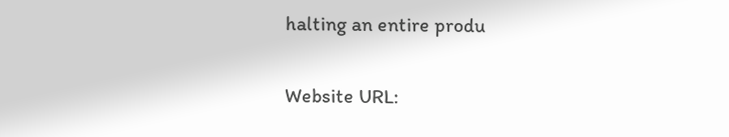halting an entire produ

Website URL: